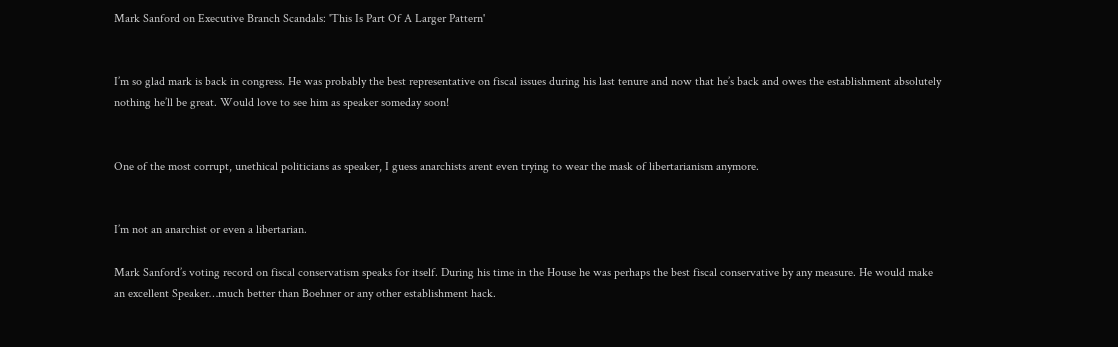Mark Sanford on Executive Branch Scandals: 'This Is Part Of A Larger Pattern'


I’m so glad mark is back in congress. He was probably the best representative on fiscal issues during his last tenure and now that he’s back and owes the establishment absolutely nothing he’ll be great. Would love to see him as speaker someday soon!


One of the most corrupt, unethical politicians as speaker, I guess anarchists arent even trying to wear the mask of libertarianism anymore.


I’m not an anarchist or even a libertarian.

Mark Sanford’s voting record on fiscal conservatism speaks for itself. During his time in the House he was perhaps the best fiscal conservative by any measure. He would make an excellent Speaker…much better than Boehner or any other establishment hack.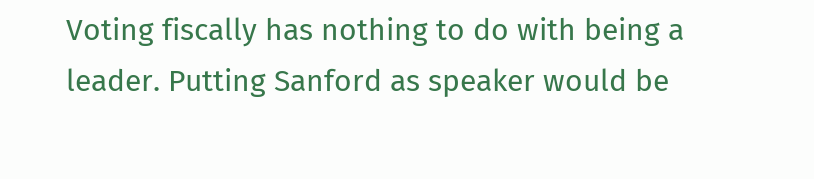Voting fiscally has nothing to do with being a leader. Putting Sanford as speaker would be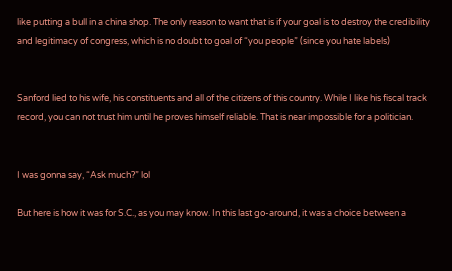like putting a bull in a china shop. The only reason to want that is if your goal is to destroy the credibility and legitimacy of congress, which is no doubt to goal of “you people” (since you hate labels)


Sanford lied to his wife, his constituents and all of the citizens of this country. While I like his fiscal track record, you can not trust him until he proves himself reliable. That is near impossible for a politician.


I was gonna say, “Ask much?” lol

But here is how it was for S.C., as you may know. In this last go-around, it was a choice between a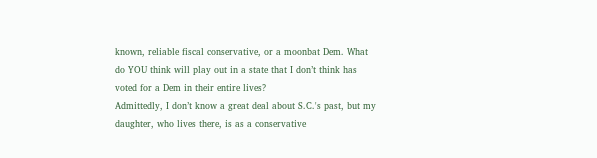known, reliable fiscal conservative, or a moonbat Dem. What do YOU think will play out in a state that I don’t think has voted for a Dem in their entire lives?
Admittedly, I don’t know a great deal about S.C.'s past, but my daughter, who lives there, is as a conservative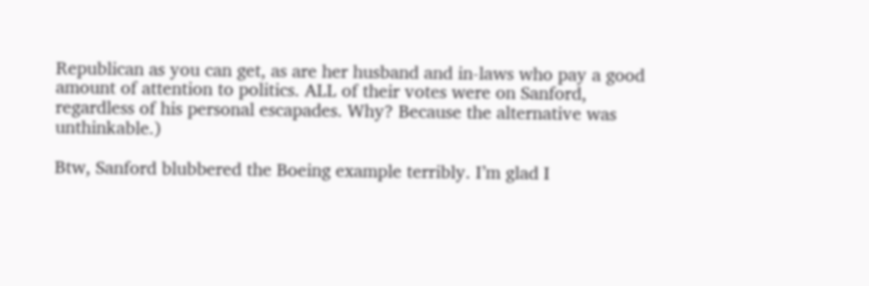Republican as you can get, as are her husband and in-laws who pay a good amount of attention to politics. ALL of their votes were on Sanford, regardless of his personal escapades. Why? Because the alternative was unthinkable.)

Btw, Sanford blubbered the Boeing example terribly. I’m glad I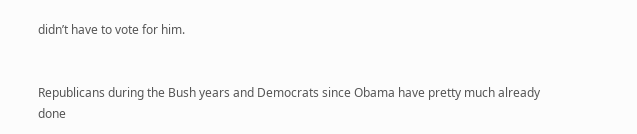didn’t have to vote for him.


Republicans during the Bush years and Democrats since Obama have pretty much already done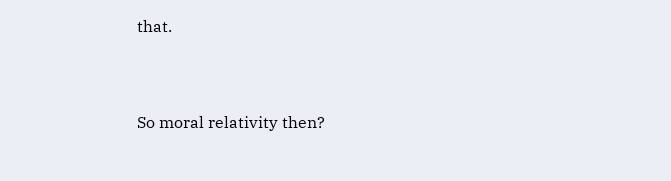that.


So moral relativity then?